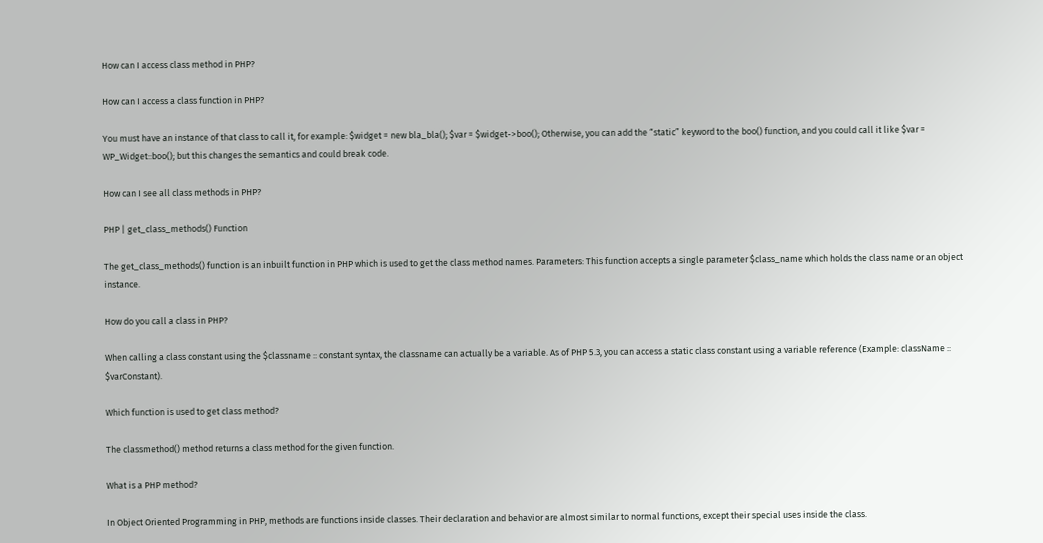How can I access class method in PHP?

How can I access a class function in PHP?

You must have an instance of that class to call it, for example: $widget = new bla_bla(); $var = $widget->boo(); Otherwise, you can add the “static” keyword to the boo() function, and you could call it like $var = WP_Widget::boo(); but this changes the semantics and could break code.

How can I see all class methods in PHP?

PHP | get_class_methods() Function

The get_class_methods() function is an inbuilt function in PHP which is used to get the class method names. Parameters: This function accepts a single parameter $class_name which holds the class name or an object instance.

How do you call a class in PHP?

When calling a class constant using the $classname :: constant syntax, the classname can actually be a variable. As of PHP 5.3, you can access a static class constant using a variable reference (Example: className :: $varConstant).

Which function is used to get class method?

The classmethod() method returns a class method for the given function.

What is a PHP method?

In Object Oriented Programming in PHP, methods are functions inside classes. Their declaration and behavior are almost similar to normal functions, except their special uses inside the class.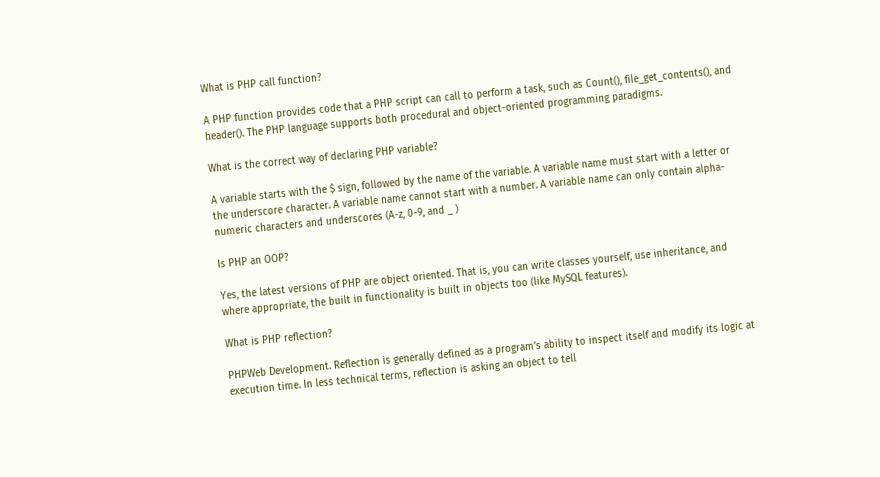What is PHP call function?

A PHP function provides code that a PHP script can call to perform a task, such as Count(), file_get_contents(), and header(). The PHP language supports both procedural and object-oriented programming paradigms.

What is the correct way of declaring PHP variable?

A variable starts with the $ sign, followed by the name of the variable. A variable name must start with a letter or the underscore character. A variable name cannot start with a number. A variable name can only contain alpha-numeric characters and underscores (A-z, 0-9, and _ )

Is PHP an OOP?

Yes, the latest versions of PHP are object oriented. That is, you can write classes yourself, use inheritance, and where appropriate, the built in functionality is built in objects too (like MySQL features).

What is PHP reflection?

PHPWeb Development. Reflection is generally defined as a program’s ability to inspect itself and modify its logic at execution time. In less technical terms, reflection is asking an object to tell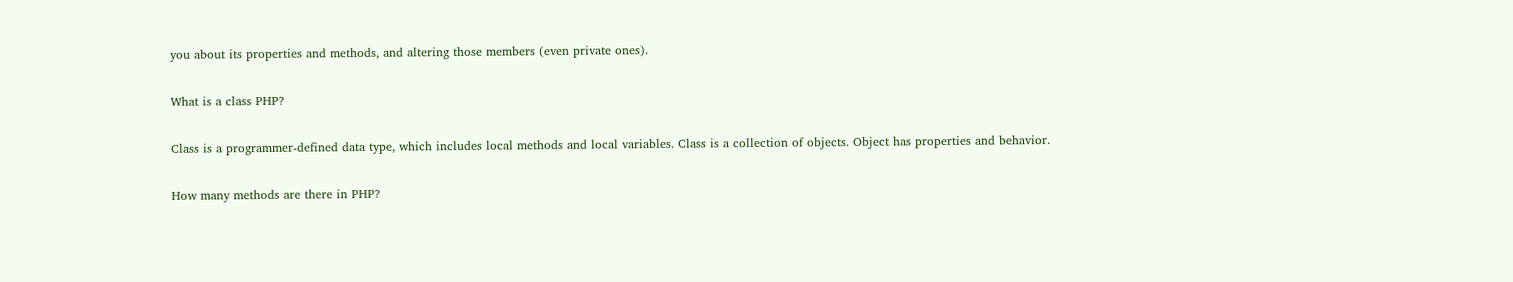you about its properties and methods, and altering those members (even private ones).

What is a class PHP?

Class is a programmer-defined data type, which includes local methods and local variables. Class is a collection of objects. Object has properties and behavior.

How many methods are there in PHP?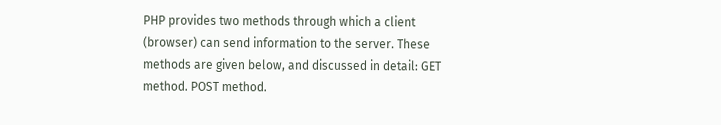PHP provides two methods through which a client (browser) can send information to the server. These methods are given below, and discussed in detail: GET method. POST method.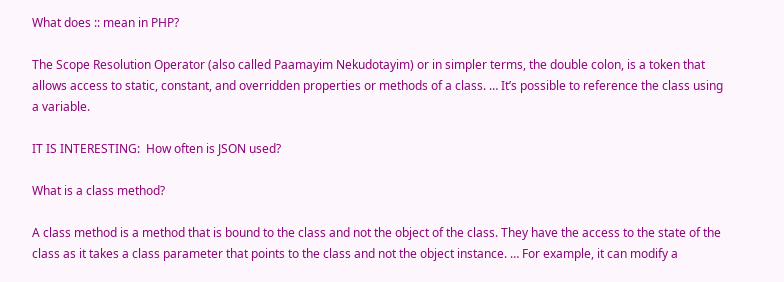What does :: mean in PHP?

The Scope Resolution Operator (also called Paamayim Nekudotayim) or in simpler terms, the double colon, is a token that allows access to static, constant, and overridden properties or methods of a class. … It’s possible to reference the class using a variable.

IT IS INTERESTING:  How often is JSON used?

What is a class method?

A class method is a method that is bound to the class and not the object of the class. They have the access to the state of the class as it takes a class parameter that points to the class and not the object instance. … For example, it can modify a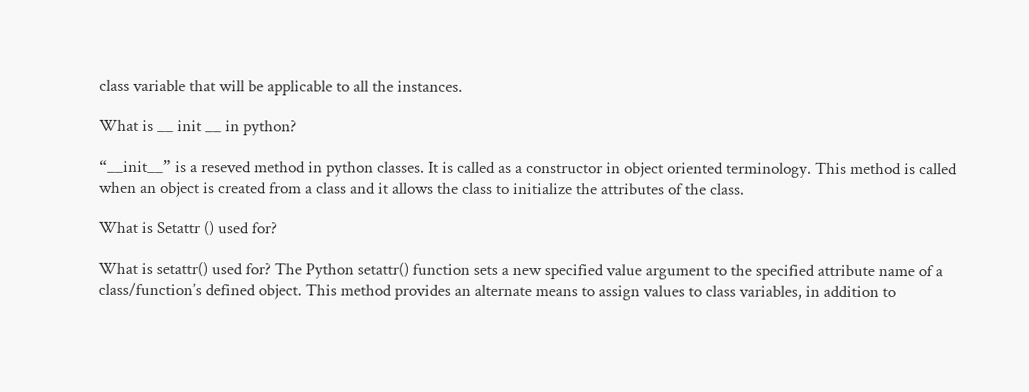class variable that will be applicable to all the instances.

What is __ init __ in python?

“__init__” is a reseved method in python classes. It is called as a constructor in object oriented terminology. This method is called when an object is created from a class and it allows the class to initialize the attributes of the class.

What is Setattr () used for?

What is setattr() used for? The Python setattr() function sets a new specified value argument to the specified attribute name of a class/function’s defined object. This method provides an alternate means to assign values to class variables, in addition to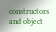constructors and object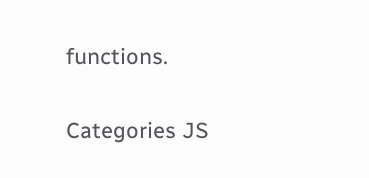functions.

Categories JS